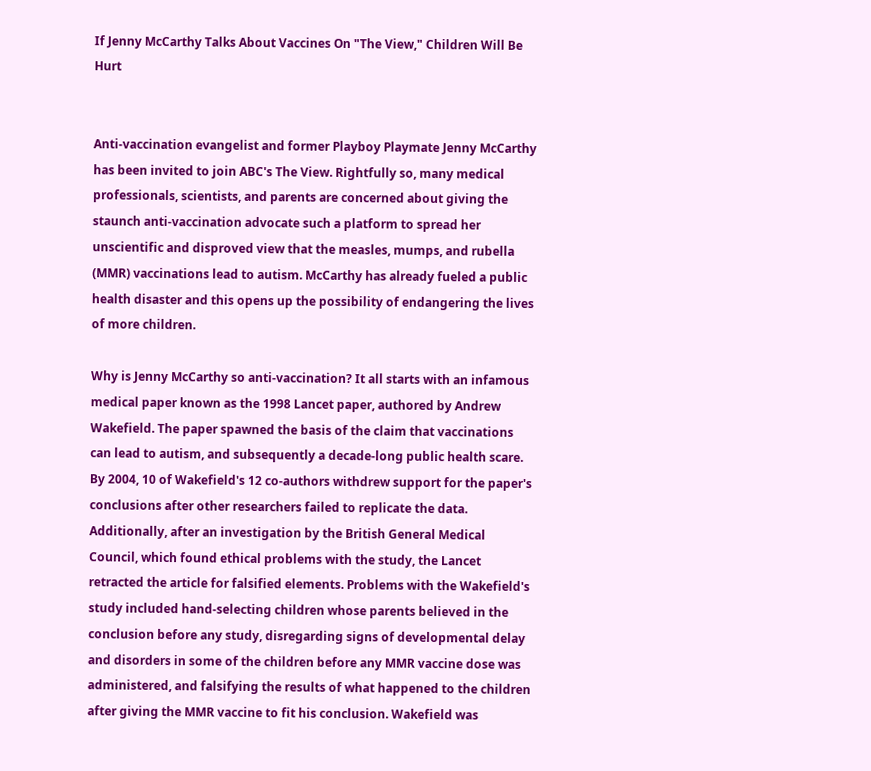If Jenny McCarthy Talks About Vaccines On "The View," Children Will Be Hurt


Anti-vaccination evangelist and former Playboy Playmate Jenny McCarthy has been invited to join ABC's The View. Rightfully so, many medical professionals, scientists, and parents are concerned about giving the staunch anti-vaccination advocate such a platform to spread her unscientific and disproved view that the measles, mumps, and rubella (MMR) vaccinations lead to autism. McCarthy has already fueled a public health disaster and this opens up the possibility of endangering the lives of more children.

Why is Jenny McCarthy so anti-vaccination? It all starts with an infamous medical paper known as the 1998 Lancet paper, authored by Andrew Wakefield. The paper spawned the basis of the claim that vaccinations can lead to autism, and subsequently a decade-long public health scare. By 2004, 10 of Wakefield's 12 co-authors withdrew support for the paper's conclusions after other researchers failed to replicate the data. Additionally, after an investigation by the British General Medical Council, which found ethical problems with the study, the Lancet retracted the article for falsified elements. Problems with the Wakefield's study included hand-selecting children whose parents believed in the conclusion before any study, disregarding signs of developmental delay and disorders in some of the children before any MMR vaccine dose was administered, and falsifying the results of what happened to the children after giving the MMR vaccine to fit his conclusion. Wakefield was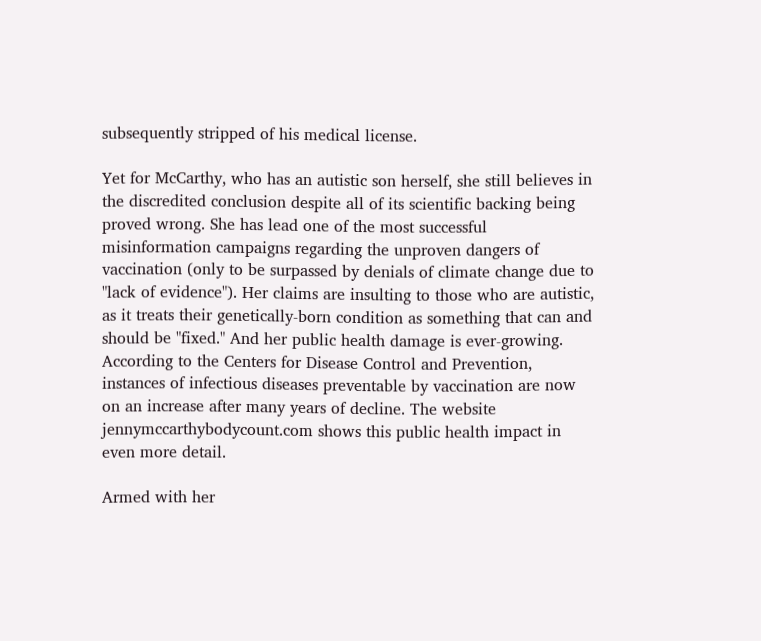subsequently stripped of his medical license.

Yet for McCarthy, who has an autistic son herself, she still believes in the discredited conclusion despite all of its scientific backing being proved wrong. She has lead one of the most successful misinformation campaigns regarding the unproven dangers of vaccination (only to be surpassed by denials of climate change due to "lack of evidence"). Her claims are insulting to those who are autistic, as it treats their genetically-born condition as something that can and should be "fixed." And her public health damage is ever-growing. According to the Centers for Disease Control and Prevention, instances of infectious diseases preventable by vaccination are now on an increase after many years of decline. The website jennymccarthybodycount.com shows this public health impact in even more detail.

Armed with her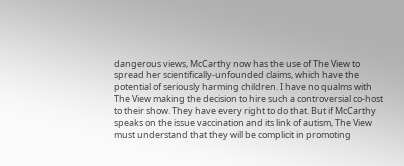dangerous views, McCarthy now has the use of The View to spread her scientifically-unfounded claims, which have the potential of seriously harming children. I have no qualms with The View making the decision to hire such a controversial co-host to their show. They have every right to do that. But if McCarthy speaks on the issue vaccination and its link of autism, The View must understand that they will be complicit in promoting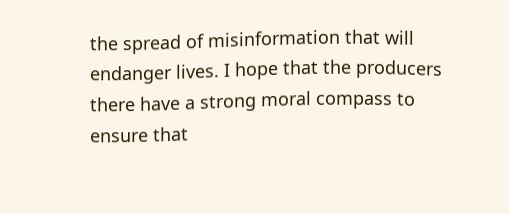the spread of misinformation that will endanger lives. I hope that the producers there have a strong moral compass to ensure that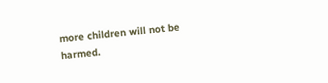more children will not be harmed.